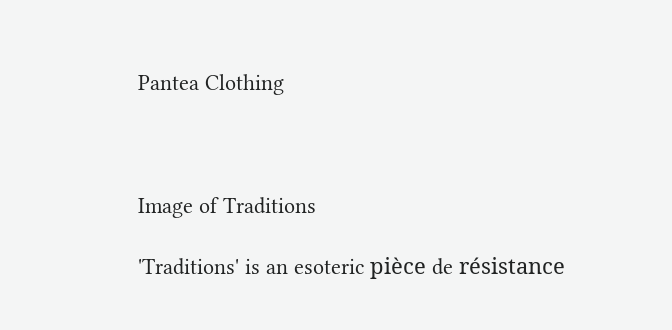Pantea Clothing



Image of Traditions

'Traditions' is an esoteric pièce de résistance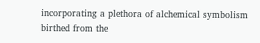incorporating a plethora of alchemical symbolism birthed from the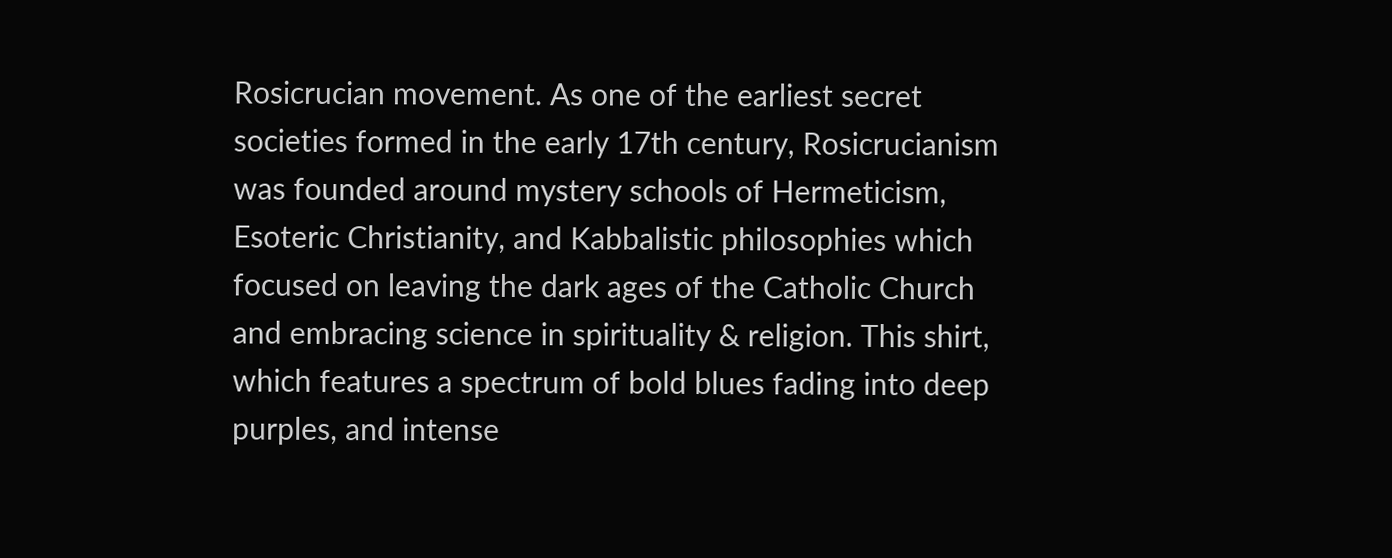Rosicrucian movement. As one of the earliest secret societies formed in the early 17th century, Rosicrucianism was founded around mystery schools of Hermeticism, Esoteric Christianity, and Kabbalistic philosophies which focused on leaving the dark ages of the Catholic Church and embracing science in spirituality & religion. This shirt, which features a spectrum of bold blues fading into deep purples, and intense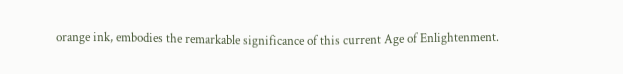orange ink, embodies the remarkable significance of this current Age of Enlightenment.